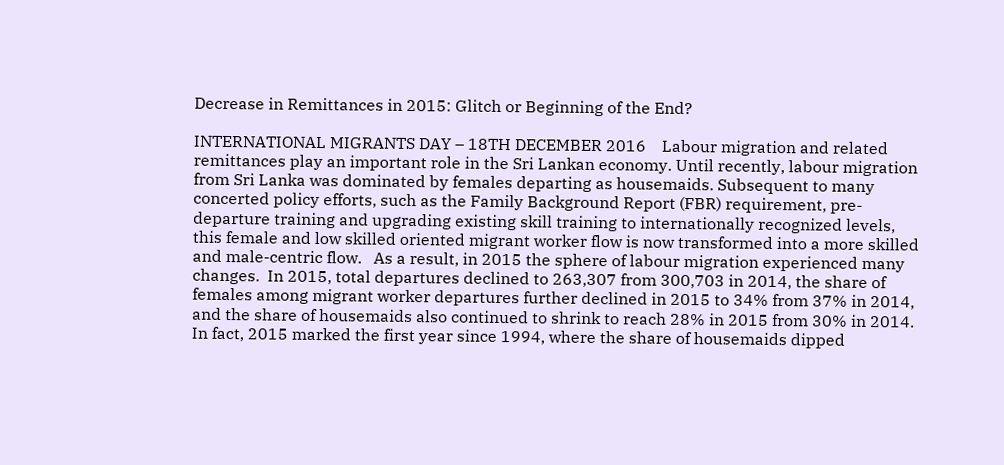Decrease in Remittances in 2015: Glitch or Beginning of the End?

INTERNATIONAL MIGRANTS DAY – 18TH DECEMBER 2016    Labour migration and related remittances play an important role in the Sri Lankan economy. Until recently, labour migration from Sri Lanka was dominated by females departing as housemaids. Subsequent to many concerted policy efforts, such as the Family Background Report (FBR) requirement, pre-departure training and upgrading existing skill training to internationally recognized levels, this female and low skilled oriented migrant worker flow is now transformed into a more skilled and male-centric flow.   As a result, in 2015 the sphere of labour migration experienced many changes.  In 2015, total departures declined to 263,307 from 300,703 in 2014, the share of females among migrant worker departures further declined in 2015 to 34% from 37% in 2014, and the share of housemaids also continued to shrink to reach 28% in 2015 from 30% in 2014. In fact, 2015 marked the first year since 1994, where the share of housemaids dipped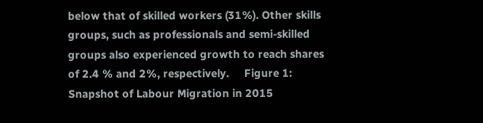below that of skilled workers (31%). Other skills groups, such as professionals and semi-skilled groups also experienced growth to reach shares of 2.4 % and 2%, respectively.     Figure 1: Snapshot of Labour Migration in 2015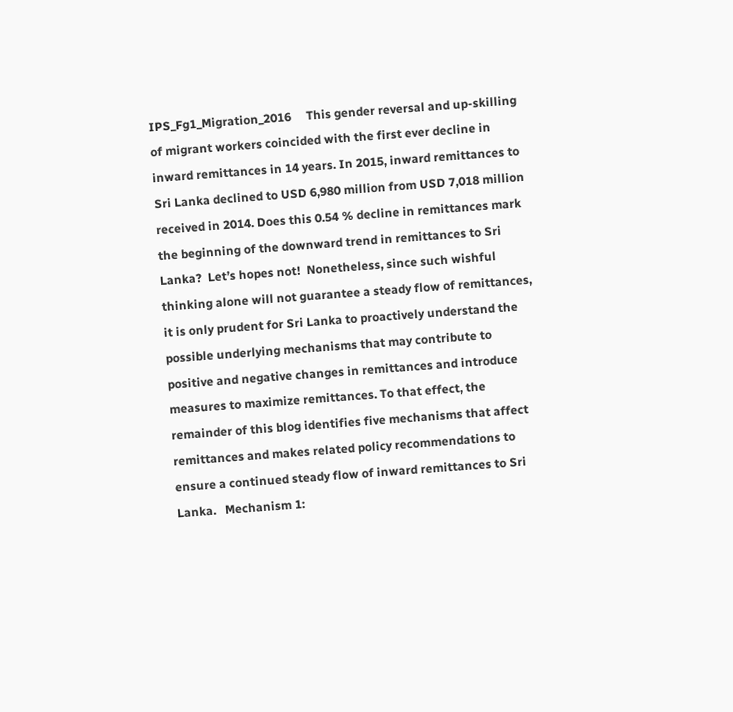IPS_Fg1_Migration_2016     This gender reversal and up-skilling of migrant workers coincided with the first ever decline in inward remittances in 14 years. In 2015, inward remittances to Sri Lanka declined to USD 6,980 million from USD 7,018 million received in 2014. Does this 0.54 % decline in remittances mark the beginning of the downward trend in remittances to Sri Lanka?  Let’s hopes not!  Nonetheless, since such wishful thinking alone will not guarantee a steady flow of remittances, it is only prudent for Sri Lanka to proactively understand the possible underlying mechanisms that may contribute to positive and negative changes in remittances and introduce measures to maximize remittances. To that effect, the remainder of this blog identifies five mechanisms that affect remittances and makes related policy recommendations to ensure a continued steady flow of inward remittances to Sri Lanka.   Mechanism 1: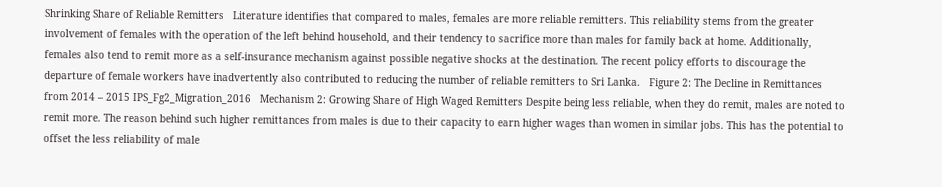Shrinking Share of Reliable Remitters   Literature identifies that compared to males, females are more reliable remitters. This reliability stems from the greater involvement of females with the operation of the left behind household, and their tendency to sacrifice more than males for family back at home. Additionally, females also tend to remit more as a self-insurance mechanism against possible negative shocks at the destination. The recent policy efforts to discourage the departure of female workers have inadvertently also contributed to reducing the number of reliable remitters to Sri Lanka.   Figure 2: The Decline in Remittances from 2014 – 2015 IPS_Fg2_Migration_2016   Mechanism 2: Growing Share of High Waged Remitters Despite being less reliable, when they do remit, males are noted to remit more. The reason behind such higher remittances from males is due to their capacity to earn higher wages than women in similar jobs. This has the potential to offset the less reliability of male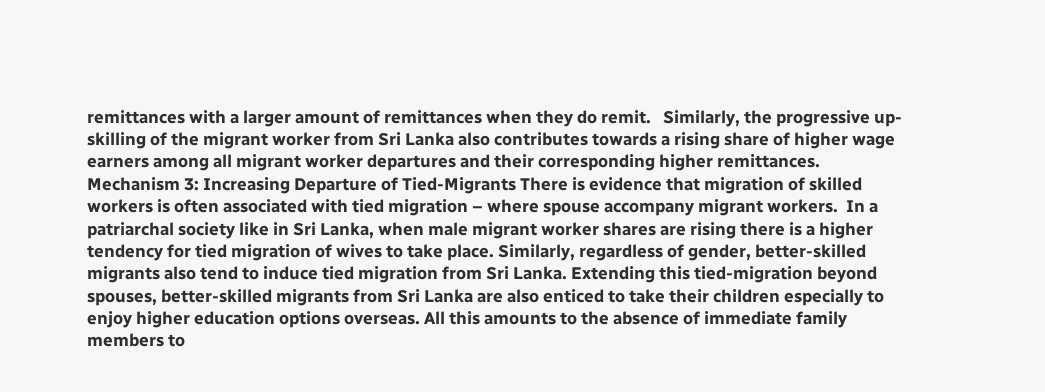remittances with a larger amount of remittances when they do remit.   Similarly, the progressive up-skilling of the migrant worker from Sri Lanka also contributes towards a rising share of higher wage earners among all migrant worker departures and their corresponding higher remittances.   Mechanism 3: Increasing Departure of Tied-Migrants There is evidence that migration of skilled workers is often associated with tied migration – where spouse accompany migrant workers.  In a patriarchal society like in Sri Lanka, when male migrant worker shares are rising there is a higher tendency for tied migration of wives to take place. Similarly, regardless of gender, better-skilled migrants also tend to induce tied migration from Sri Lanka. Extending this tied-migration beyond spouses, better-skilled migrants from Sri Lanka are also enticed to take their children especially to enjoy higher education options overseas. All this amounts to the absence of immediate family members to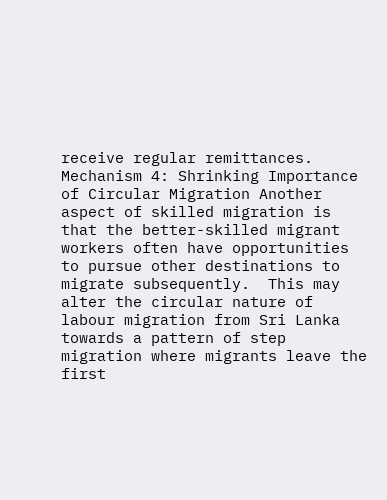receive regular remittances.   Mechanism 4: Shrinking Importance of Circular Migration Another aspect of skilled migration is that the better-skilled migrant workers often have opportunities to pursue other destinations to migrate subsequently.  This may alter the circular nature of labour migration from Sri Lanka towards a pattern of step migration where migrants leave the first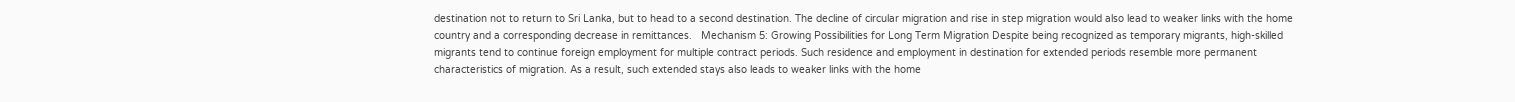destination not to return to Sri Lanka, but to head to a second destination. The decline of circular migration and rise in step migration would also lead to weaker links with the home country and a corresponding decrease in remittances.   Mechanism 5: Growing Possibilities for Long Term Migration Despite being recognized as temporary migrants, high-skilled migrants tend to continue foreign employment for multiple contract periods. Such residence and employment in destination for extended periods resemble more permanent characteristics of migration. As a result, such extended stays also leads to weaker links with the home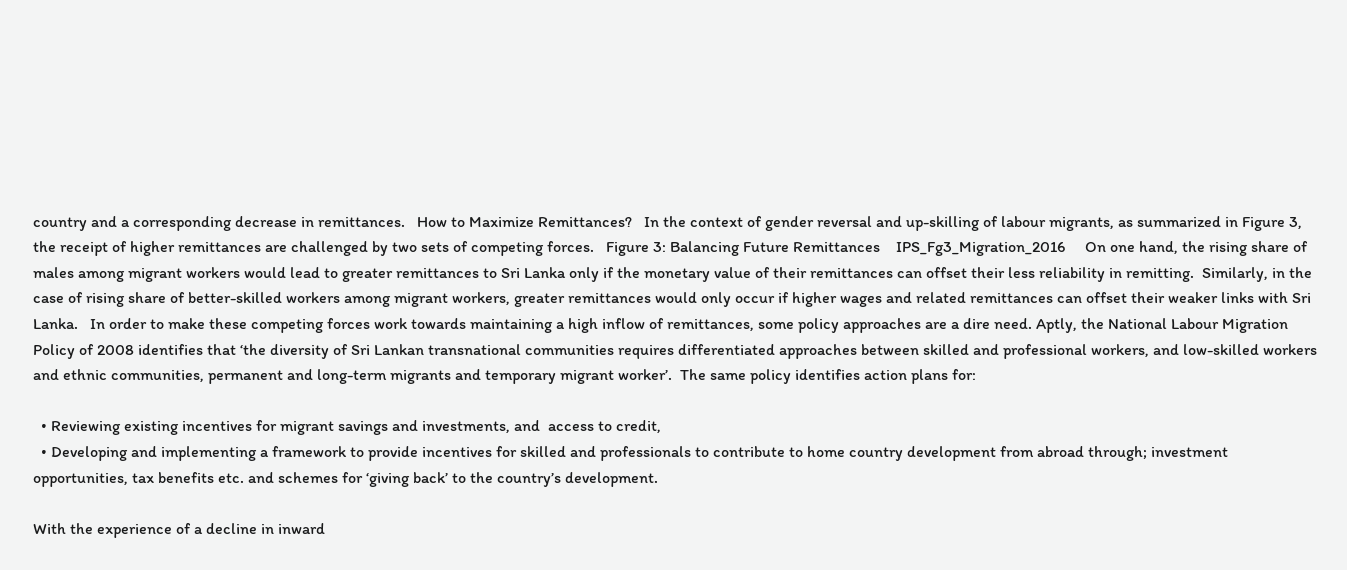country and a corresponding decrease in remittances.   How to Maximize Remittances?   In the context of gender reversal and up-skilling of labour migrants, as summarized in Figure 3, the receipt of higher remittances are challenged by two sets of competing forces.   Figure 3: Balancing Future Remittances    IPS_Fg3_Migration_2016     On one hand, the rising share of males among migrant workers would lead to greater remittances to Sri Lanka only if the monetary value of their remittances can offset their less reliability in remitting.  Similarly, in the case of rising share of better-skilled workers among migrant workers, greater remittances would only occur if higher wages and related remittances can offset their weaker links with Sri Lanka.   In order to make these competing forces work towards maintaining a high inflow of remittances, some policy approaches are a dire need. Aptly, the National Labour Migration Policy of 2008 identifies that ‘the diversity of Sri Lankan transnational communities requires differentiated approaches between skilled and professional workers, and low-skilled workers and ethnic communities, permanent and long-term migrants and temporary migrant worker’.  The same policy identifies action plans for:

  • Reviewing existing incentives for migrant savings and investments, and  access to credit,
  • Developing and implementing a framework to provide incentives for skilled and professionals to contribute to home country development from abroad through; investment opportunities, tax benefits etc. and schemes for ‘giving back’ to the country’s development.

With the experience of a decline in inward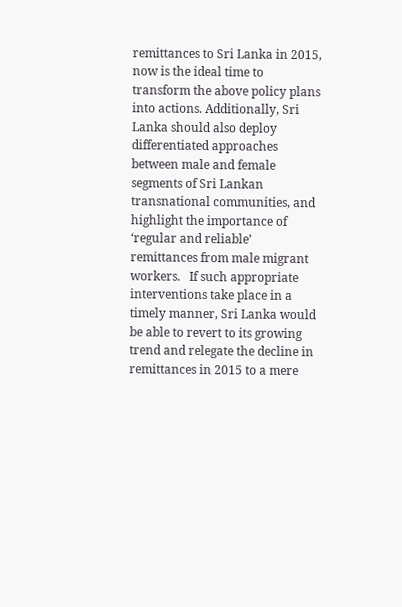remittances to Sri Lanka in 2015, now is the ideal time to transform the above policy plans into actions. Additionally, Sri Lanka should also deploy differentiated approaches between male and female segments of Sri Lankan transnational communities, and highlight the importance of ‘regular and reliable’ remittances from male migrant workers.   If such appropriate interventions take place in a timely manner, Sri Lanka would be able to revert to its growing trend and relegate the decline in remittances in 2015 to a mere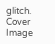glitch.   Cover Image